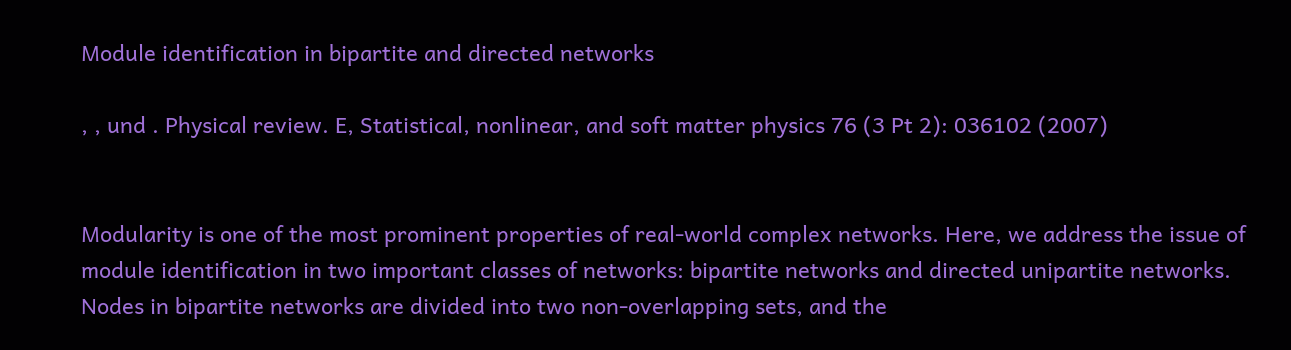Module identification in bipartite and directed networks

, , und . Physical review. E, Statistical, nonlinear, and soft matter physics 76 (3 Pt 2): 036102 (2007)


Modularity is one of the most prominent properties of real-world complex networks. Here, we address the issue of module identification in two important classes of networks: bipartite networks and directed unipartite networks. Nodes in bipartite networks are divided into two non-overlapping sets, and the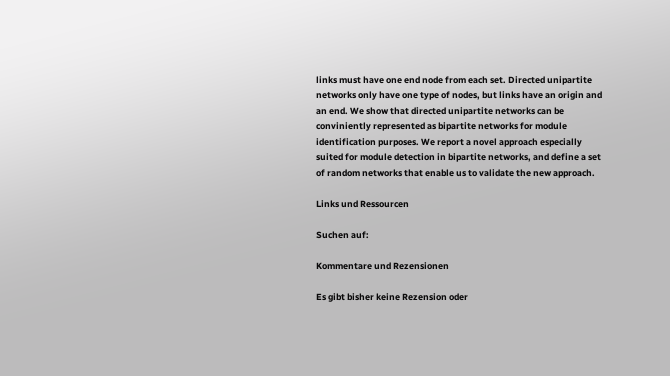links must have one end node from each set. Directed unipartite networks only have one type of nodes, but links have an origin and an end. We show that directed unipartite networks can be conviniently represented as bipartite networks for module identification purposes. We report a novel approach especially suited for module detection in bipartite networks, and define a set of random networks that enable us to validate the new approach.

Links und Ressourcen

Suchen auf:

Kommentare und Rezensionen

Es gibt bisher keine Rezension oder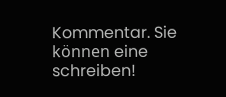Kommentar. Sie können eine schreiben!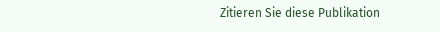Zitieren Sie diese Publikation